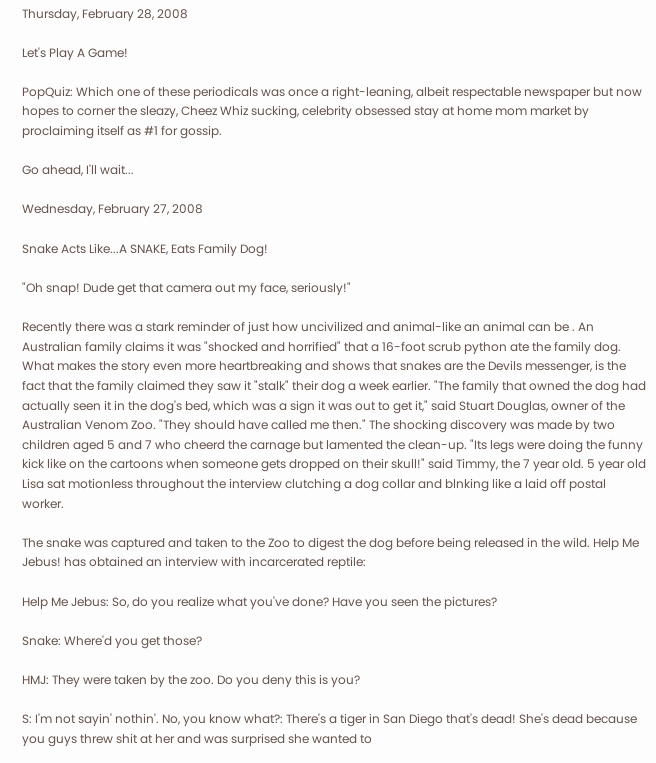Thursday, February 28, 2008

Let's Play A Game!

PopQuiz: Which one of these periodicals was once a right-leaning, albeit respectable newspaper but now hopes to corner the sleazy, Cheez Whiz sucking, celebrity obsessed stay at home mom market by proclaiming itself as #1 for gossip.

Go ahead, I'll wait...

Wednesday, February 27, 2008

Snake Acts Like...A SNAKE, Eats Family Dog!

"Oh snap! Dude get that camera out my face, seriously!"

Recently there was a stark reminder of just how uncivilized and animal-like an animal can be . An Australian family claims it was "shocked and horrified" that a 16-foot scrub python ate the family dog. What makes the story even more heartbreaking and shows that snakes are the Devils messenger, is the fact that the family claimed they saw it "stalk" their dog a week earlier. "The family that owned the dog had actually seen it in the dog's bed, which was a sign it was out to get it," said Stuart Douglas, owner of the Australian Venom Zoo. "They should have called me then." The shocking discovery was made by two children aged 5 and 7 who cheerd the carnage but lamented the clean-up. "Its legs were doing the funny kick like on the cartoons when someone gets dropped on their skull!" said Timmy, the 7 year old. 5 year old Lisa sat motionless throughout the interview clutching a dog collar and blnking like a laid off postal worker.

The snake was captured and taken to the Zoo to digest the dog before being released in the wild. Help Me Jebus! has obtained an interview with incarcerated reptile:

Help Me Jebus: So, do you realize what you've done? Have you seen the pictures?

Snake: Where'd you get those?

HMJ: They were taken by the zoo. Do you deny this is you?

S: I'm not sayin' nothin'. No, you know what?: There's a tiger in San Diego that's dead! She's dead because you guys threw shit at her and was surprised she wanted to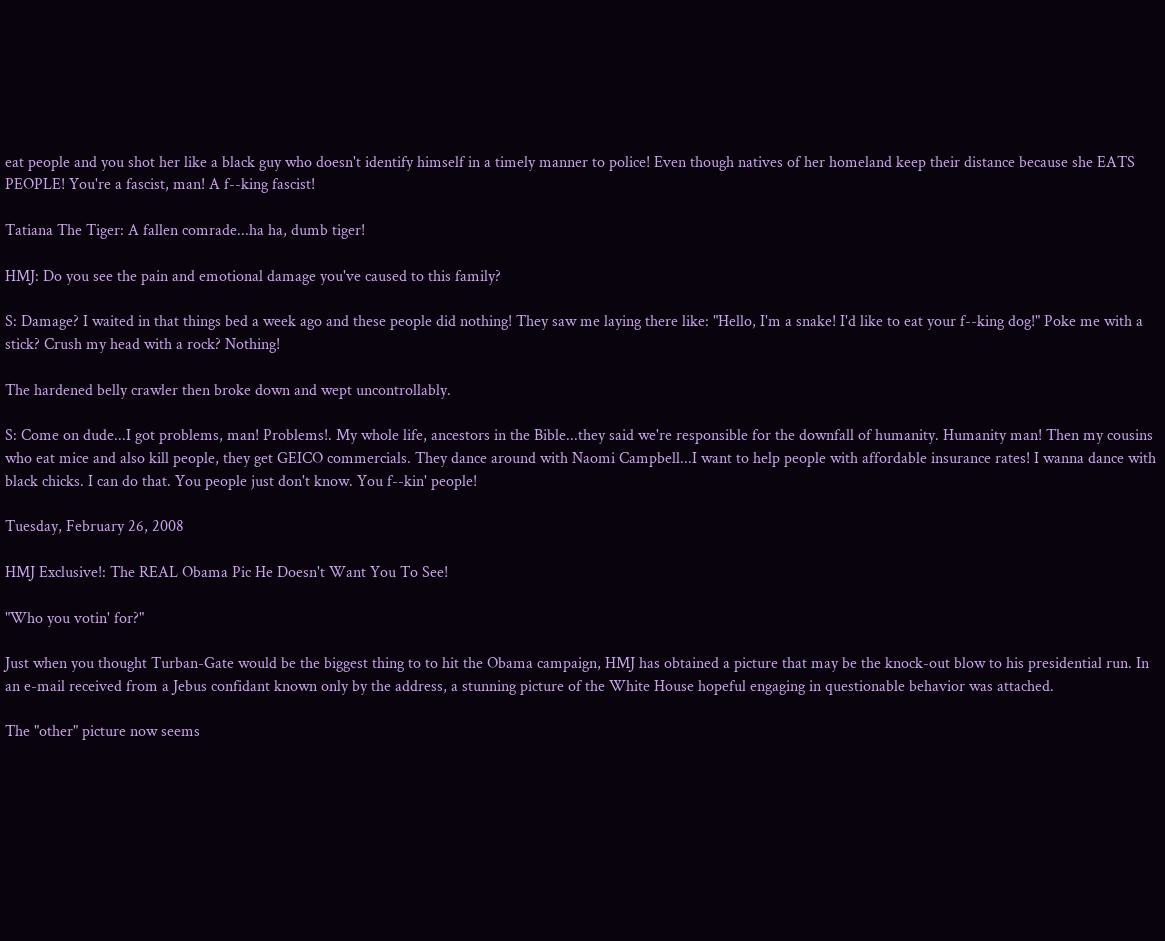eat people and you shot her like a black guy who doesn't identify himself in a timely manner to police! Even though natives of her homeland keep their distance because she EATS PEOPLE! You're a fascist, man! A f--king fascist!

Tatiana The Tiger: A fallen comrade...ha ha, dumb tiger!

HMJ: Do you see the pain and emotional damage you've caused to this family?

S: Damage? I waited in that things bed a week ago and these people did nothing! They saw me laying there like: "Hello, I'm a snake! I'd like to eat your f--king dog!" Poke me with a stick? Crush my head with a rock? Nothing!

The hardened belly crawler then broke down and wept uncontrollably.

S: Come on dude...I got problems, man! Problems!. My whole life, ancestors in the Bible...they said we're responsible for the downfall of humanity. Humanity man! Then my cousins who eat mice and also kill people, they get GEICO commercials. They dance around with Naomi Campbell...I want to help people with affordable insurance rates! I wanna dance with black chicks. I can do that. You people just don't know. You f--kin' people!

Tuesday, February 26, 2008

HMJ Exclusive!: The REAL Obama Pic He Doesn't Want You To See!

"Who you votin' for?"

Just when you thought Turban-Gate would be the biggest thing to to hit the Obama campaign, HMJ has obtained a picture that may be the knock-out blow to his presidential run. In an e-mail received from a Jebus confidant known only by the address, a stunning picture of the White House hopeful engaging in questionable behavior was attached.

The "other" picture now seems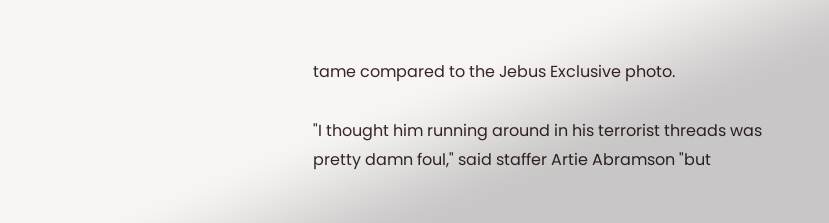tame compared to the Jebus Exclusive photo.

"I thought him running around in his terrorist threads was pretty damn foul," said staffer Artie Abramson "but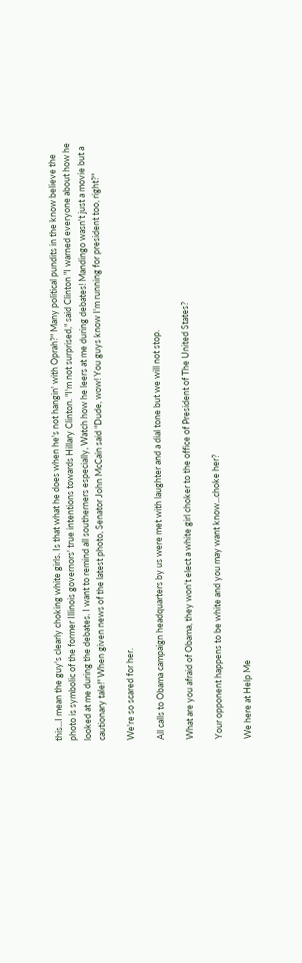this...I mean the guy's clearly choking white girls. Is that what he does when he's not hangin' with Oprah?" Many political pundits in the know believe the photo is symbolic of the former Illinois governors' true intentions towards Hillary Clinton. "I'm not surprised," said Clinton "I warned everyone about how he looked at me during the debates. I want to remind all southerners especially, Watch how he leers at me during debates! Mandingo wasn't just a movie but a cautionary tale!" When given news of the latest photo, Senator John McCain said "Dude, wow! You guys know I'm running for president too, right?"

We're so scared for her.

All calls to Obama campaign headquarters by us were met with laughter and a dial tone but we will not stop.

What are you afraid of Obama, they won't elect a white girl choker to the office of President of The United States?

Your opponent happens to be white and you may want know...choke her?

We here at Help Me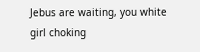Jebus are waiting, you white girl choking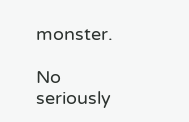monster.

No seriously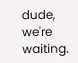dude, we're waiting.